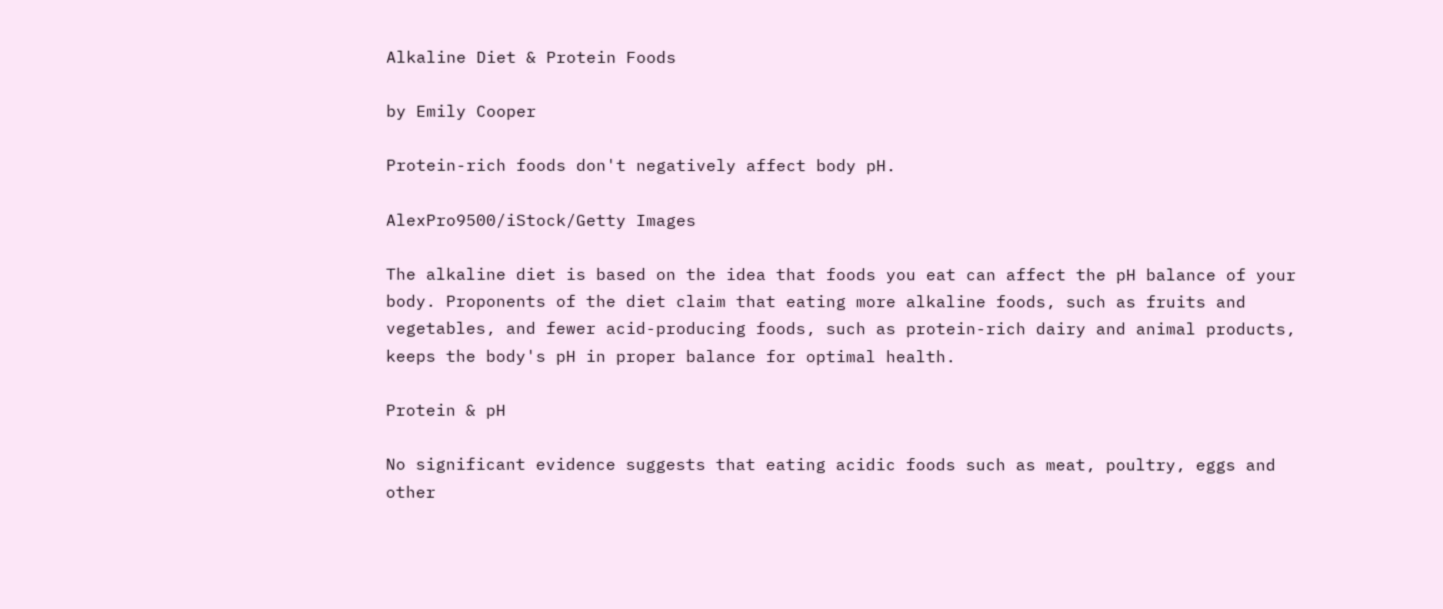Alkaline Diet & Protein Foods

by Emily Cooper

Protein-rich foods don't negatively affect body pH.

AlexPro9500/iStock/Getty Images

The alkaline diet is based on the idea that foods you eat can affect the pH balance of your body. Proponents of the diet claim that eating more alkaline foods, such as fruits and vegetables, and fewer acid-producing foods, such as protein-rich dairy and animal products, keeps the body's pH in proper balance for optimal health.

Protein & pH

No significant evidence suggests that eating acidic foods such as meat, poultry, eggs and other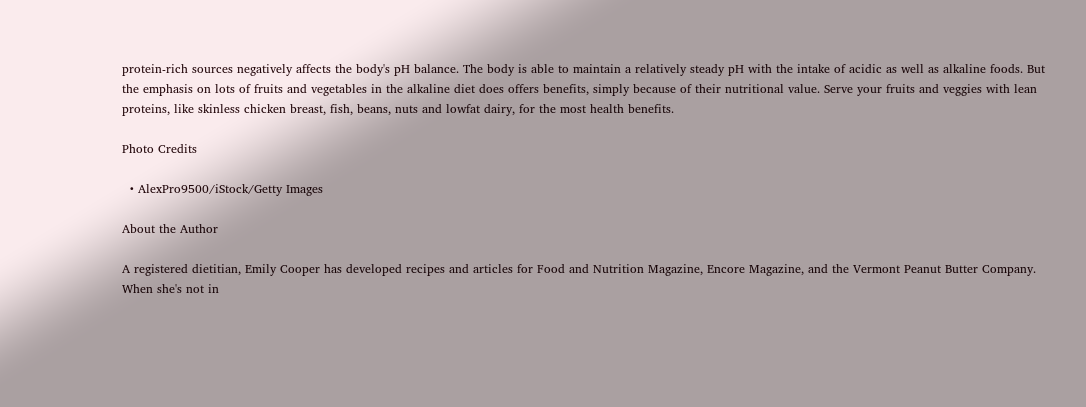protein-rich sources negatively affects the body's pH balance. The body is able to maintain a relatively steady pH with the intake of acidic as well as alkaline foods. But the emphasis on lots of fruits and vegetables in the alkaline diet does offers benefits, simply because of their nutritional value. Serve your fruits and veggies with lean proteins, like skinless chicken breast, fish, beans, nuts and lowfat dairy, for the most health benefits.

Photo Credits

  • AlexPro9500/iStock/Getty Images

About the Author

A registered dietitian, Emily Cooper has developed recipes and articles for Food and Nutrition Magazine, Encore Magazine, and the Vermont Peanut Butter Company. When she's not in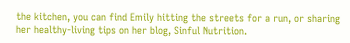the kitchen, you can find Emily hitting the streets for a run, or sharing her healthy-living tips on her blog, Sinful Nutrition.